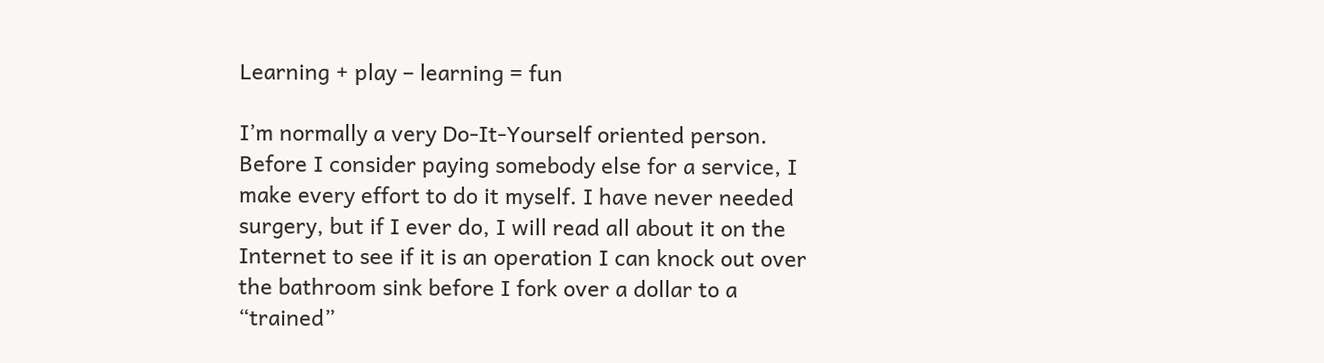Learning + play – learning = fun

I’m normally a very Do-It-Yourself oriented person. Before I consider paying somebody else for a service, I make every effort to do it myself. I have never needed surgery, but if I ever do, I will read all about it on the Internet to see if it is an operation I can knock out over the bathroom sink before I fork over a dollar to a “trained”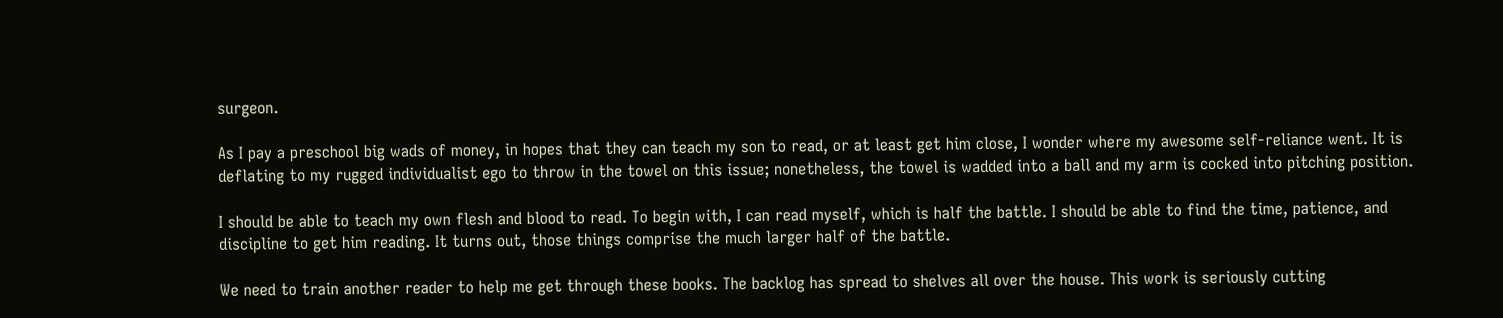surgeon.

As I pay a preschool big wads of money, in hopes that they can teach my son to read, or at least get him close, I wonder where my awesome self-reliance went. It is deflating to my rugged individualist ego to throw in the towel on this issue; nonetheless, the towel is wadded into a ball and my arm is cocked into pitching position.

I should be able to teach my own flesh and blood to read. To begin with, I can read myself, which is half the battle. I should be able to find the time, patience, and discipline to get him reading. It turns out, those things comprise the much larger half of the battle.

We need to train another reader to help me get through these books. The backlog has spread to shelves all over the house. This work is seriously cutting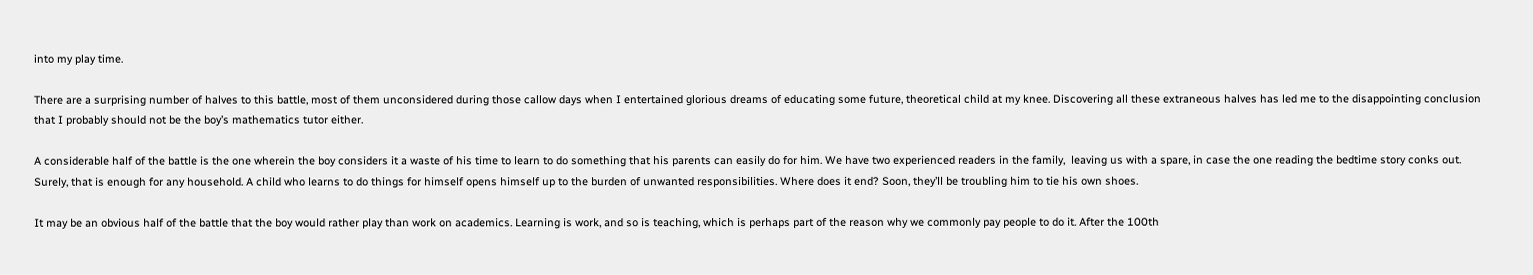into my play time.

There are a surprising number of halves to this battle, most of them unconsidered during those callow days when I entertained glorious dreams of educating some future, theoretical child at my knee. Discovering all these extraneous halves has led me to the disappointing conclusion that I probably should not be the boy’s mathematics tutor either.

A considerable half of the battle is the one wherein the boy considers it a waste of his time to learn to do something that his parents can easily do for him. We have two experienced readers in the family,  leaving us with a spare, in case the one reading the bedtime story conks out. Surely, that is enough for any household. A child who learns to do things for himself opens himself up to the burden of unwanted responsibilities. Where does it end? Soon, they’ll be troubling him to tie his own shoes.

It may be an obvious half of the battle that the boy would rather play than work on academics. Learning is work, and so is teaching, which is perhaps part of the reason why we commonly pay people to do it. After the 100th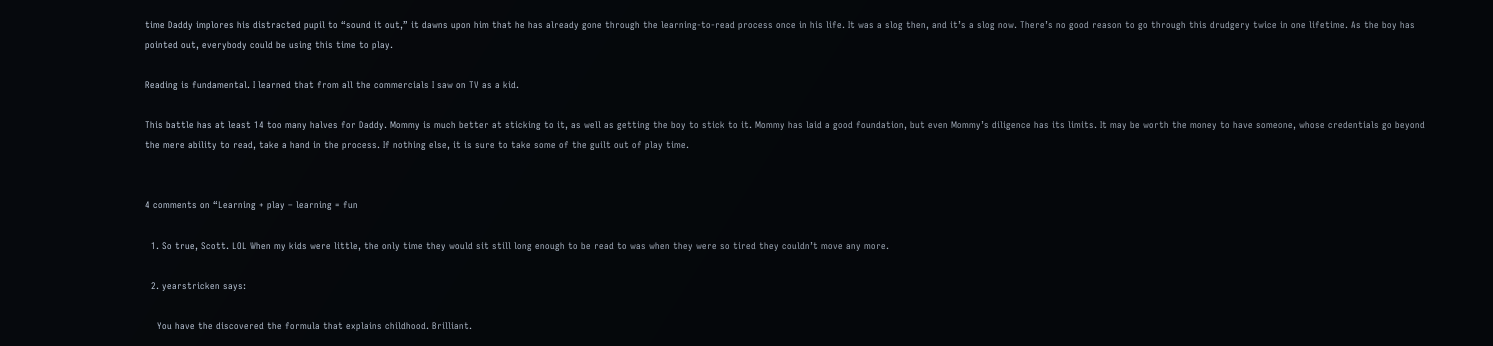time Daddy implores his distracted pupil to “sound it out,” it dawns upon him that he has already gone through the learning-to-read process once in his life. It was a slog then, and it’s a slog now. There’s no good reason to go through this drudgery twice in one lifetime. As the boy has pointed out, everybody could be using this time to play.

Reading is fundamental. I learned that from all the commercials I saw on TV as a kid.

This battle has at least 14 too many halves for Daddy. Mommy is much better at sticking to it, as well as getting the boy to stick to it. Mommy has laid a good foundation, but even Mommy’s diligence has its limits. It may be worth the money to have someone, whose credentials go beyond the mere ability to read, take a hand in the process. If nothing else, it is sure to take some of the guilt out of play time.


4 comments on “Learning + play – learning = fun

  1. So true, Scott. LOL When my kids were little, the only time they would sit still long enough to be read to was when they were so tired they couldn’t move any more.

  2. yearstricken says:

    You have the discovered the formula that explains childhood. Brilliant.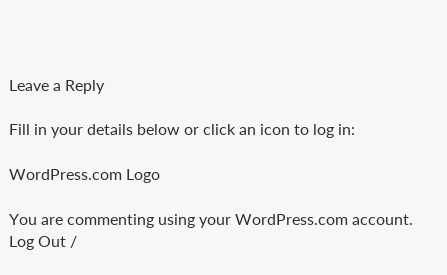Leave a Reply

Fill in your details below or click an icon to log in:

WordPress.com Logo

You are commenting using your WordPress.com account. Log Out /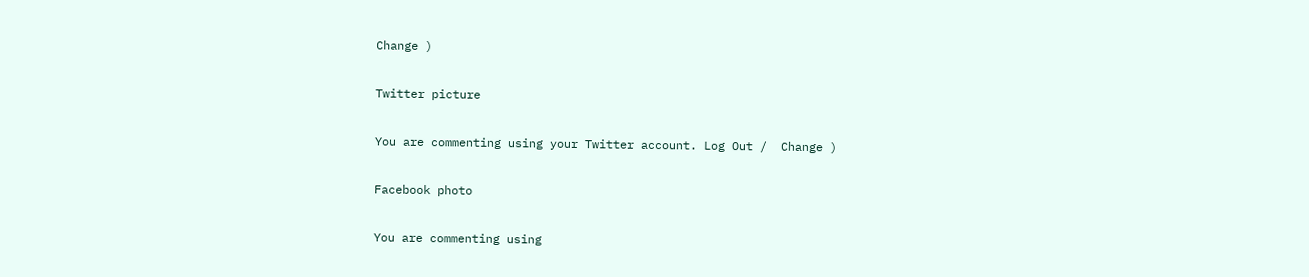Change )

Twitter picture

You are commenting using your Twitter account. Log Out /  Change )

Facebook photo

You are commenting using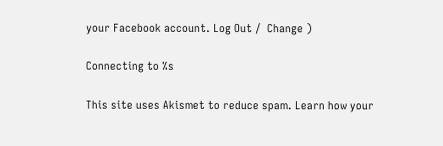your Facebook account. Log Out /  Change )

Connecting to %s

This site uses Akismet to reduce spam. Learn how your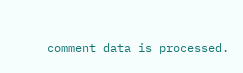comment data is processed.